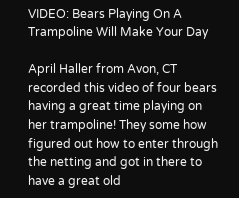VIDEO: Bears Playing On A Trampoline Will Make Your Day

April Haller from Avon, CT recorded this video of four bears having a great time playing on her trampoline! They some how figured out how to enter through the netting and got in there to have a great old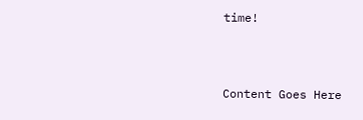time!



Content Goes Here